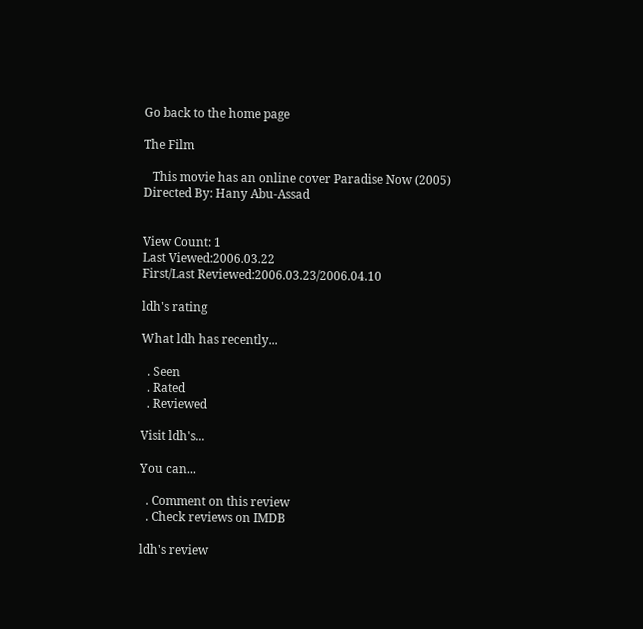Go back to the home page

The Film

   This movie has an online cover Paradise Now (2005)
Directed By: Hany Abu-Assad


View Count: 1
Last Viewed:2006.03.22
First/Last Reviewed:2006.03.23/2006.04.10

ldh's rating

What ldh has recently...

  . Seen
  . Rated
  . Reviewed

Visit ldh's...

You can...

  . Comment on this review
  . Check reviews on IMDB

ldh's review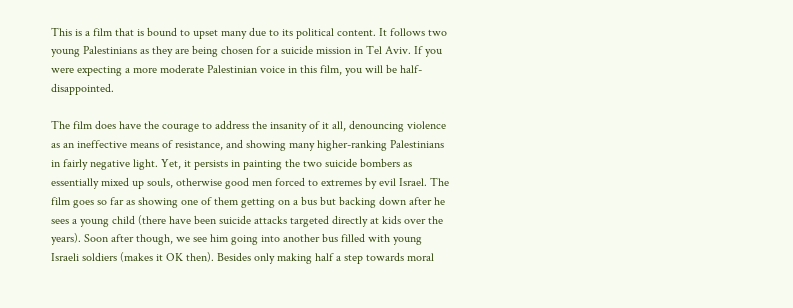This is a film that is bound to upset many due to its political content. It follows two young Palestinians as they are being chosen for a suicide mission in Tel Aviv. If you were expecting a more moderate Palestinian voice in this film, you will be half-disappointed.

The film does have the courage to address the insanity of it all, denouncing violence as an ineffective means of resistance, and showing many higher-ranking Palestinians in fairly negative light. Yet, it persists in painting the two suicide bombers as essentially mixed up souls, otherwise good men forced to extremes by evil Israel. The film goes so far as showing one of them getting on a bus but backing down after he sees a young child (there have been suicide attacks targeted directly at kids over the years). Soon after though, we see him going into another bus filled with young Israeli soldiers (makes it OK then). Besides only making half a step towards moral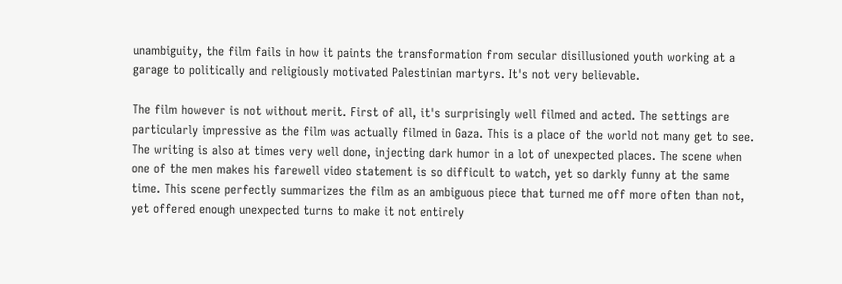unambiguity, the film fails in how it paints the transformation from secular disillusioned youth working at a garage to politically and religiously motivated Palestinian martyrs. It's not very believable.

The film however is not without merit. First of all, it's surprisingly well filmed and acted. The settings are particularly impressive as the film was actually filmed in Gaza. This is a place of the world not many get to see. The writing is also at times very well done, injecting dark humor in a lot of unexpected places. The scene when one of the men makes his farewell video statement is so difficult to watch, yet so darkly funny at the same time. This scene perfectly summarizes the film as an ambiguous piece that turned me off more often than not, yet offered enough unexpected turns to make it not entirely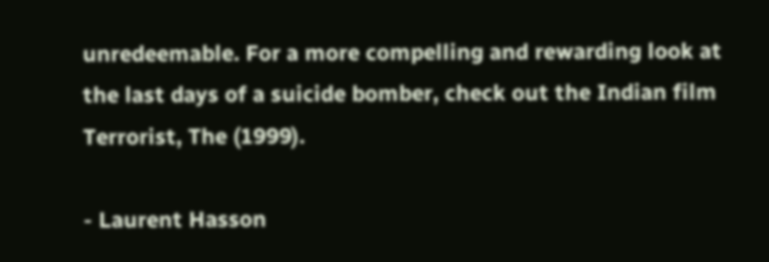unredeemable. For a more compelling and rewarding look at the last days of a suicide bomber, check out the Indian film Terrorist, The (1999).

- Laurent Hasson